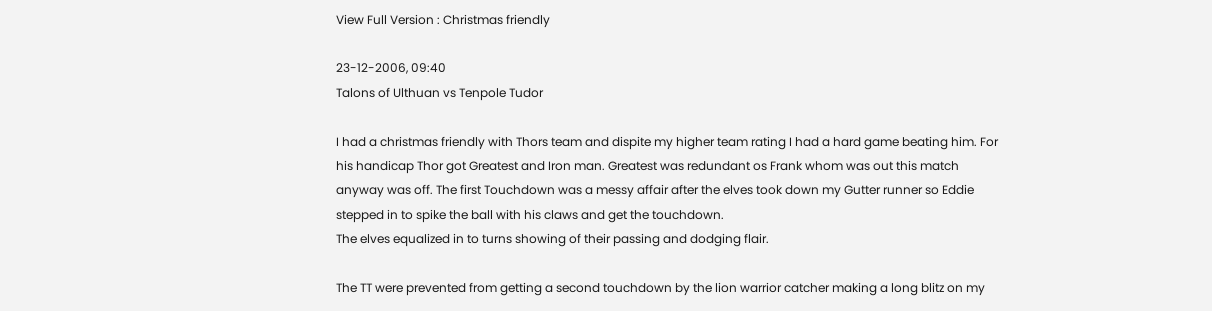View Full Version : Christmas friendly

23-12-2006, 09:40
Talons of Ulthuan vs Tenpole Tudor

I had a christmas friendly with Thors team and dispite my higher team rating I had a hard game beating him. For his handicap Thor got Greatest and Iron man. Greatest was redundant os Frank whom was out this match anyway was off. The first Touchdown was a messy affair after the elves took down my Gutter runner so Eddie stepped in to spike the ball with his claws and get the touchdown.
The elves equalized in to turns showing of their passing and dodging flair.

The TT were prevented from getting a second touchdown by the lion warrior catcher making a long blitz on my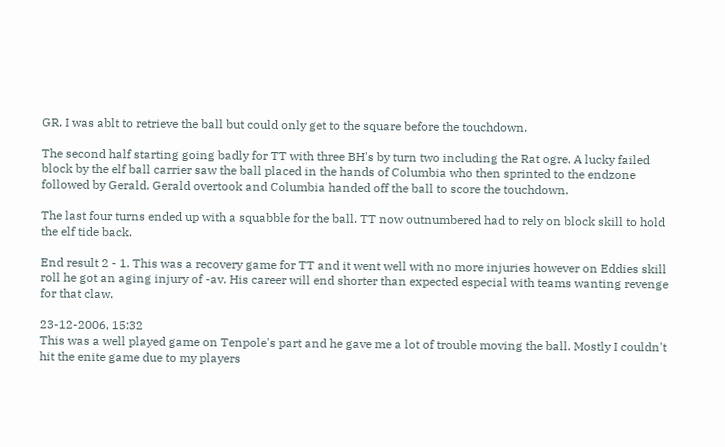GR. I was ablt to retrieve the ball but could only get to the square before the touchdown.

The second half starting going badly for TT with three BH's by turn two including the Rat ogre. A lucky failed block by the elf ball carrier saw the ball placed in the hands of Columbia who then sprinted to the endzone followed by Gerald. Gerald overtook and Columbia handed off the ball to score the touchdown.

The last four turns ended up with a squabble for the ball. TT now outnumbered had to rely on block skill to hold the elf tide back.

End result 2 - 1. This was a recovery game for TT and it went well with no more injuries however on Eddies skill roll he got an aging injury of -av. His career will end shorter than expected especial with teams wanting revenge for that claw.

23-12-2006, 15:32
This was a well played game on Tenpole's part and he gave me a lot of trouble moving the ball. Mostly I couldn't hit the enite game due to my players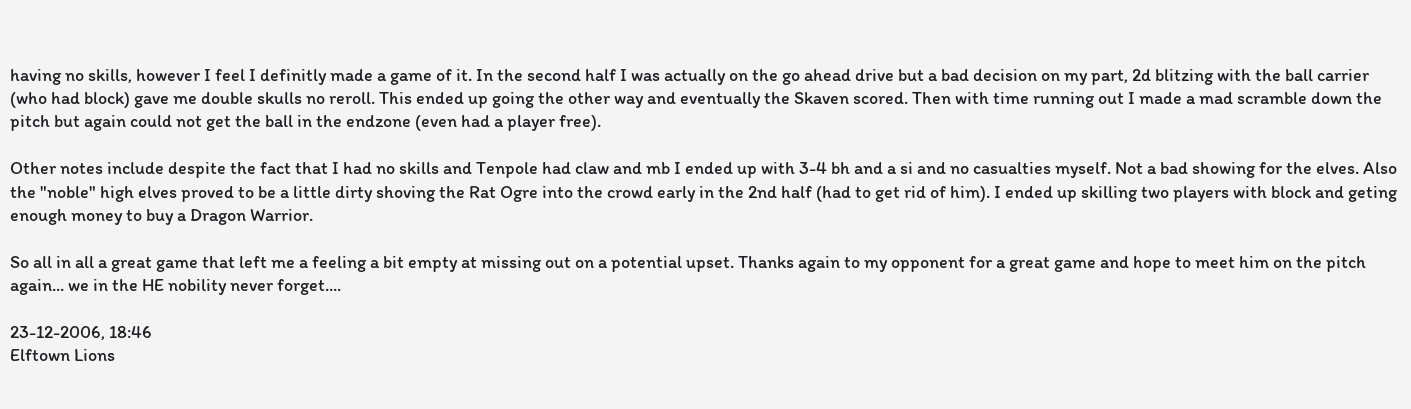having no skills, however I feel I definitly made a game of it. In the second half I was actually on the go ahead drive but a bad decision on my part, 2d blitzing with the ball carrier (who had block) gave me double skulls no reroll. This ended up going the other way and eventually the Skaven scored. Then with time running out I made a mad scramble down the pitch but again could not get the ball in the endzone (even had a player free).

Other notes include despite the fact that I had no skills and Tenpole had claw and mb I ended up with 3-4 bh and a si and no casualties myself. Not a bad showing for the elves. Also the "noble" high elves proved to be a little dirty shoving the Rat Ogre into the crowd early in the 2nd half (had to get rid of him). I ended up skilling two players with block and geting enough money to buy a Dragon Warrior.

So all in all a great game that left me a feeling a bit empty at missing out on a potential upset. Thanks again to my opponent for a great game and hope to meet him on the pitch again... we in the HE nobility never forget....

23-12-2006, 18:46
Elftown Lions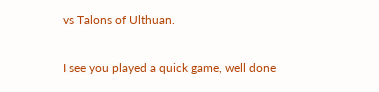vs Talons of Ulthuan.

I see you played a quick game, well done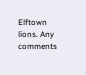Elftown lions. Any comments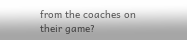from the coaches on their game?